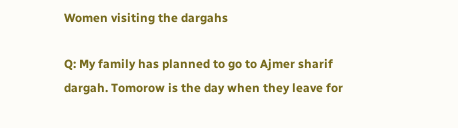Women visiting the dargahs

Q: My family has planned to go to Ajmer sharif dargah. Tomorow is the day when they leave for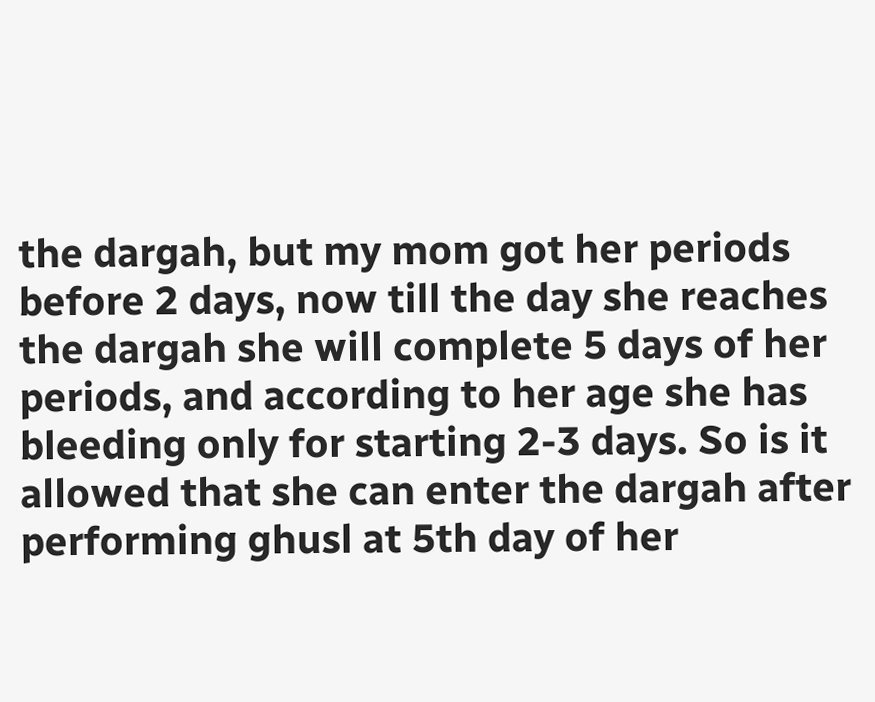the dargah, but my mom got her periods before 2 days, now till the day she reaches the dargah she will complete 5 days of her periods, and according to her age she has bleeding only for starting 2-3 days. So is it allowed that she can enter the dargah after performing ghusl at 5th day of her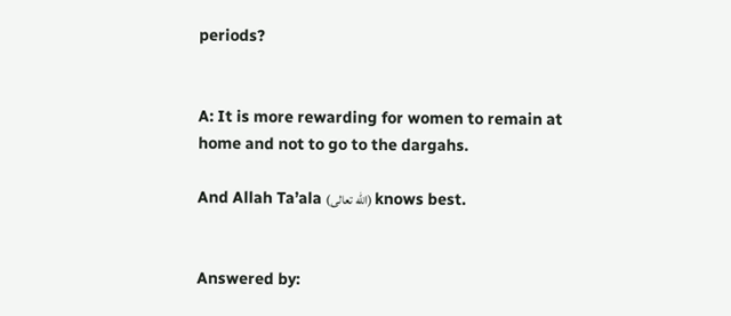periods?


A: It is more rewarding for women to remain at home and not to go to the dargahs.

And Allah Ta’ala (الله تعالى) knows best.


Answered by: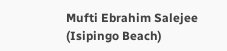Mufti Ebrahim Salejee (Isipingo Beach)